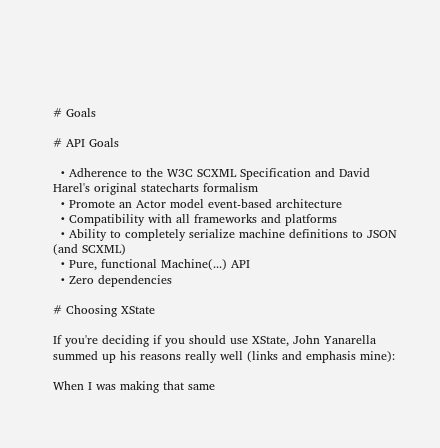# Goals

# API Goals

  • Adherence to the W3C SCXML Specification and David Harel's original statecharts formalism
  • Promote an Actor model event-based architecture
  • Compatibility with all frameworks and platforms
  • Ability to completely serialize machine definitions to JSON (and SCXML)
  • Pure, functional Machine(...) API
  • Zero dependencies

# Choosing XState

If you're deciding if you should use XState, John Yanarella summed up his reasons really well (links and emphasis mine):

When I was making that same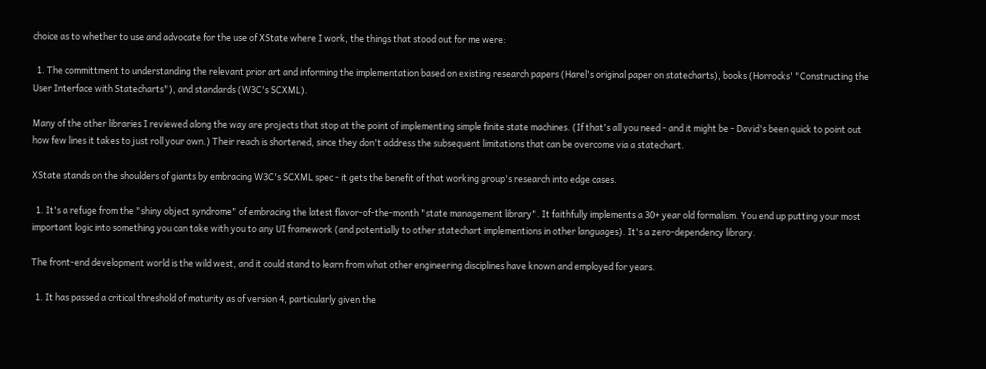choice as to whether to use and advocate for the use of XState where I work, the things that stood out for me were:

  1. The committment to understanding the relevant prior art and informing the implementation based on existing research papers (Harel's original paper on statecharts), books (Horrocks' "Constructing the User Interface with Statecharts"), and standards (W3C's SCXML).

Many of the other libraries I reviewed along the way are projects that stop at the point of implementing simple finite state machines. (If that's all you need - and it might be - David's been quick to point out how few lines it takes to just roll your own.) Their reach is shortened, since they don't address the subsequent limitations that can be overcome via a statechart.

XState stands on the shoulders of giants by embracing W3C's SCXML spec - it gets the benefit of that working group's research into edge cases.

  1. It's a refuge from the "shiny object syndrome" of embracing the latest flavor-of-the-month "state management library". It faithfully implements a 30+ year old formalism. You end up putting your most important logic into something you can take with you to any UI framework (and potentially to other statechart implementions in other languages). It's a zero-dependency library.

The front-end development world is the wild west, and it could stand to learn from what other engineering disciplines have known and employed for years.

  1. It has passed a critical threshold of maturity as of version 4, particularly given the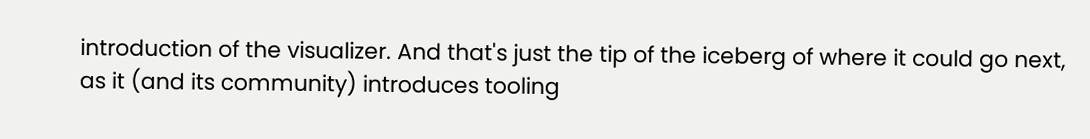introduction of the visualizer. And that's just the tip of the iceberg of where it could go next, as it (and its community) introduces tooling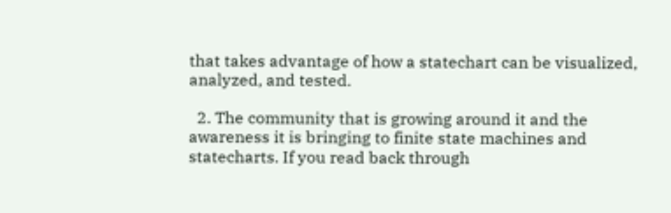that takes advantage of how a statechart can be visualized, analyzed, and tested.

  2. The community that is growing around it and the awareness it is bringing to finite state machines and statecharts. If you read back through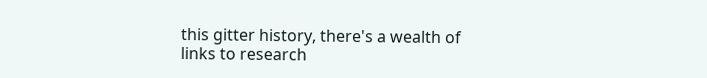this gitter history, there's a wealth of links to research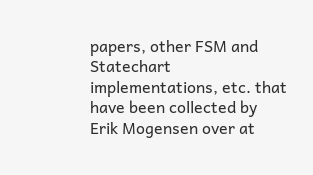papers, other FSM and Statechart implementations, etc. that have been collected by Erik Mogensen over at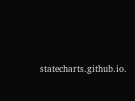statecharts.github.io.